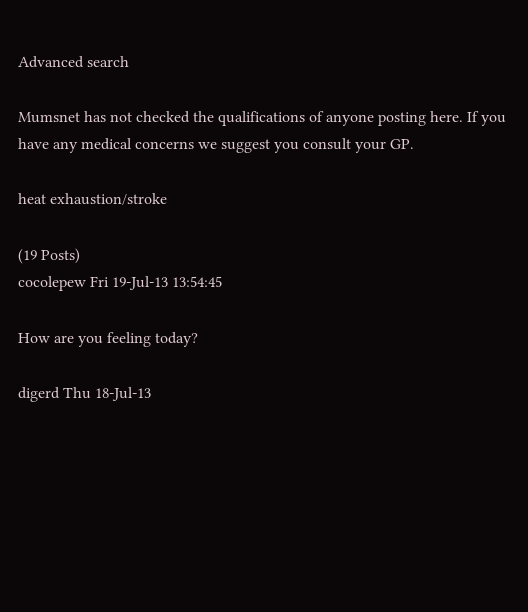Advanced search

Mumsnet has not checked the qualifications of anyone posting here. If you have any medical concerns we suggest you consult your GP.

heat exhaustion/stroke

(19 Posts)
cocolepew Fri 19-Jul-13 13:54:45

How are you feeling today?

digerd Thu 18-Jul-13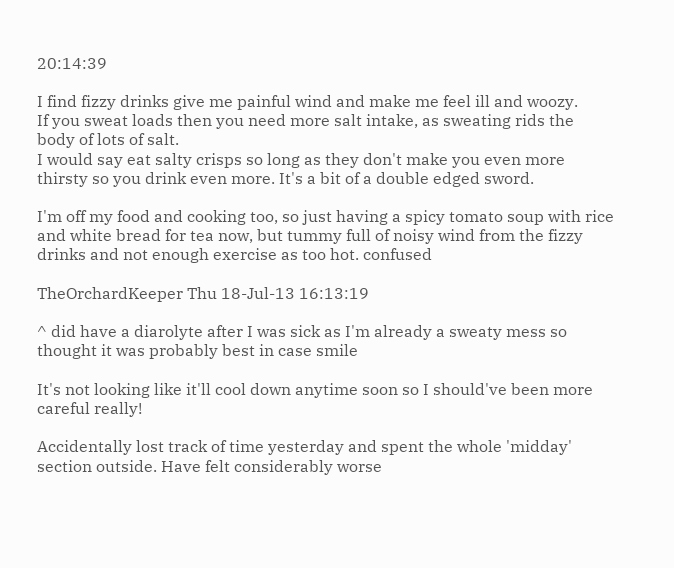20:14:39

I find fizzy drinks give me painful wind and make me feel ill and woozy.
If you sweat loads then you need more salt intake, as sweating rids the body of lots of salt.
I would say eat salty crisps so long as they don't make you even more thirsty so you drink even more. It's a bit of a double edged sword.

I'm off my food and cooking too, so just having a spicy tomato soup with rice and white bread for tea now, but tummy full of noisy wind from the fizzy drinks and not enough exercise as too hot. confused

TheOrchardKeeper Thu 18-Jul-13 16:13:19

^ did have a diarolyte after I was sick as I'm already a sweaty mess so thought it was probably best in case smile

It's not looking like it'll cool down anytime soon so I should've been more careful really!

Accidentally lost track of time yesterday and spent the whole 'midday' section outside. Have felt considerably worse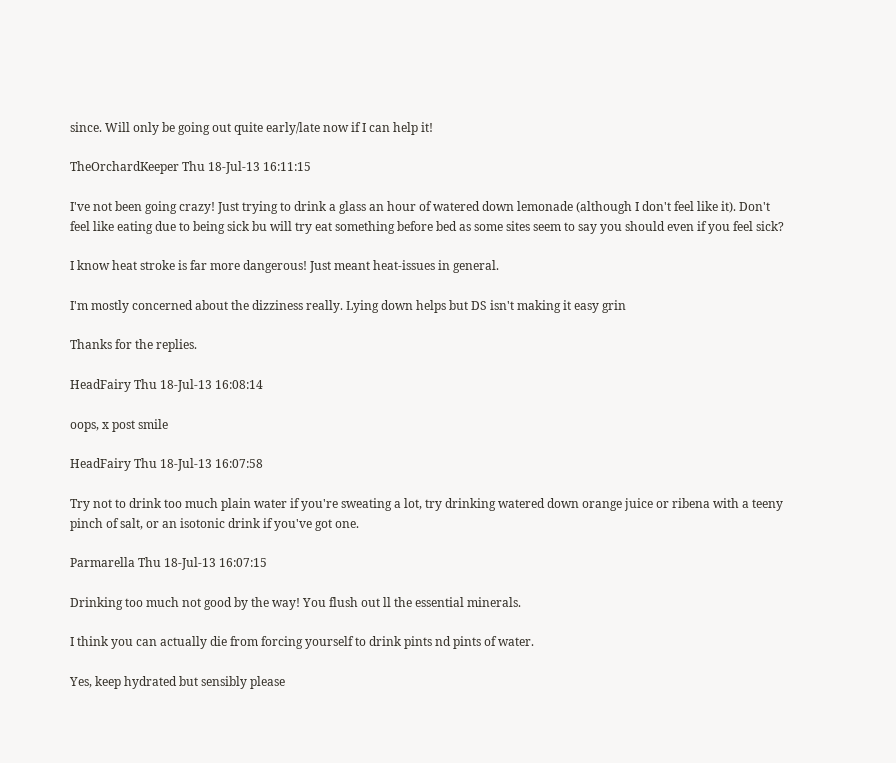since. Will only be going out quite early/late now if I can help it!

TheOrchardKeeper Thu 18-Jul-13 16:11:15

I've not been going crazy! Just trying to drink a glass an hour of watered down lemonade (although I don't feel like it). Don't feel like eating due to being sick bu will try eat something before bed as some sites seem to say you should even if you feel sick?

I know heat stroke is far more dangerous! Just meant heat-issues in general.

I'm mostly concerned about the dizziness really. Lying down helps but DS isn't making it easy grin

Thanks for the replies.

HeadFairy Thu 18-Jul-13 16:08:14

oops, x post smile

HeadFairy Thu 18-Jul-13 16:07:58

Try not to drink too much plain water if you're sweating a lot, try drinking watered down orange juice or ribena with a teeny pinch of salt, or an isotonic drink if you've got one.

Parmarella Thu 18-Jul-13 16:07:15

Drinking too much not good by the way! You flush out ll the essential minerals.

I think you can actually die from forcing yourself to drink pints nd pints of water.

Yes, keep hydrated but sensibly please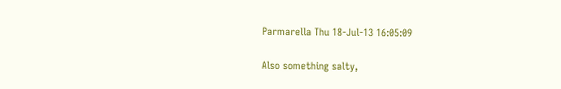Parmarella Thu 18-Jul-13 16:05:09

Also something salty,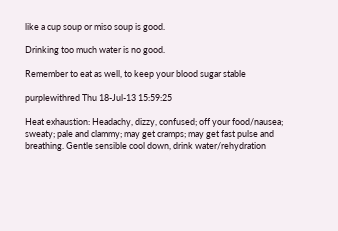like a cup soup or miso soup is good.

Drinking too much water is no good.

Remember to eat as well, to keep your blood sugar stable

purplewithred Thu 18-Jul-13 15:59:25

Heat exhaustion: Headachy, dizzy, confused; off your food/nausea; sweaty; pale and clammy; may get cramps; may get fast pulse and breathing. Gentle sensible cool down, drink water/rehydration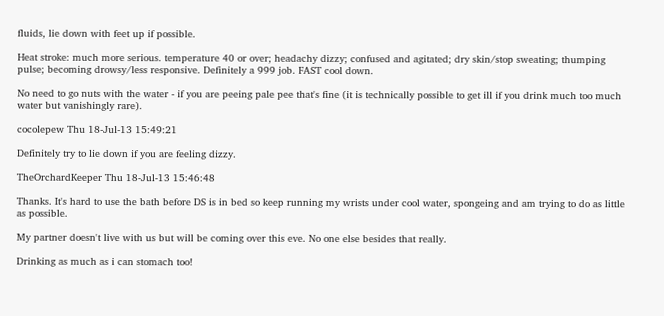fluids, lie down with feet up if possible.

Heat stroke: much more serious. temperature 40 or over; headachy dizzy; confused and agitated; dry skin/stop sweating; thumping pulse; becoming drowsy/less responsive. Definitely a 999 job. FAST cool down.

No need to go nuts with the water - if you are peeing pale pee that's fine (it is technically possible to get ill if you drink much too much water but vanishingly rare).

cocolepew Thu 18-Jul-13 15:49:21

Definitely try to lie down if you are feeling dizzy.

TheOrchardKeeper Thu 18-Jul-13 15:46:48

Thanks. It's hard to use the bath before DS is in bed so keep running my wrists under cool water, spongeing and am trying to do as little as possible.

My partner doesn't live with us but will be coming over this eve. No one else besides that really.

Drinking as much as i can stomach too!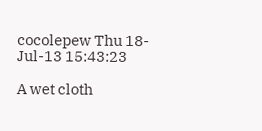cocolepew Thu 18-Jul-13 15:43:23

A wet cloth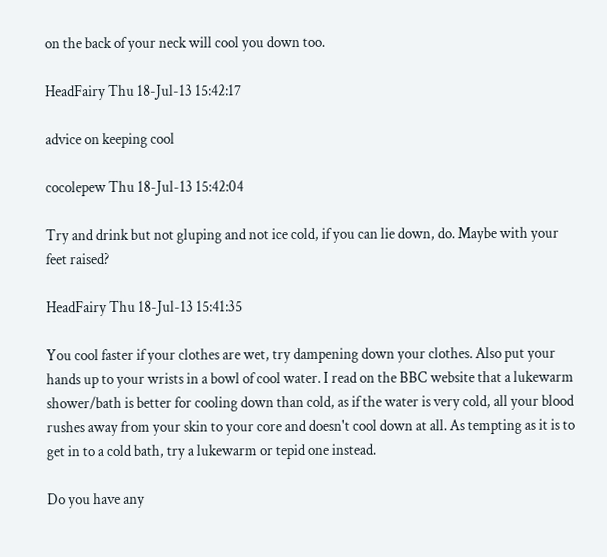on the back of your neck will cool you down too.

HeadFairy Thu 18-Jul-13 15:42:17

advice on keeping cool

cocolepew Thu 18-Jul-13 15:42:04

Try and drink but not gluping and not ice cold, if you can lie down, do. Maybe with your feet raised?

HeadFairy Thu 18-Jul-13 15:41:35

You cool faster if your clothes are wet, try dampening down your clothes. Also put your hands up to your wrists in a bowl of cool water. I read on the BBC website that a lukewarm shower/bath is better for cooling down than cold, as if the water is very cold, all your blood rushes away from your skin to your core and doesn't cool down at all. As tempting as it is to get in to a cold bath, try a lukewarm or tepid one instead.

Do you have any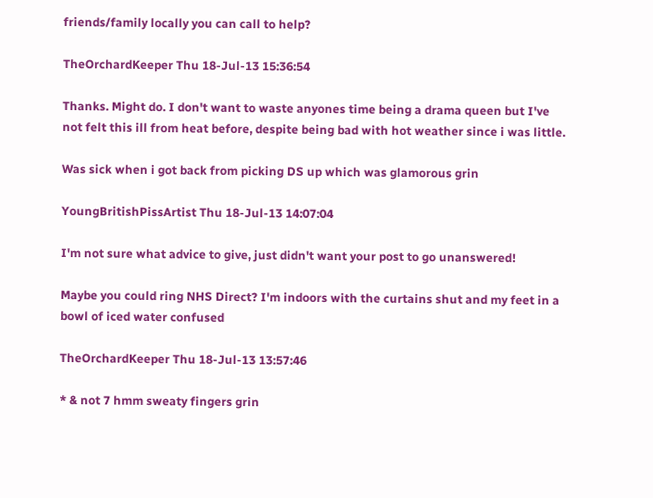friends/family locally you can call to help?

TheOrchardKeeper Thu 18-Jul-13 15:36:54

Thanks. Might do. I don't want to waste anyones time being a drama queen but I've not felt this ill from heat before, despite being bad with hot weather since i was little.

Was sick when i got back from picking DS up which was glamorous grin

YoungBritishPissArtist Thu 18-Jul-13 14:07:04

I'm not sure what advice to give, just didn't want your post to go unanswered!

Maybe you could ring NHS Direct? I'm indoors with the curtains shut and my feet in a bowl of iced water confused

TheOrchardKeeper Thu 18-Jul-13 13:57:46

* & not 7 hmm sweaty fingers grin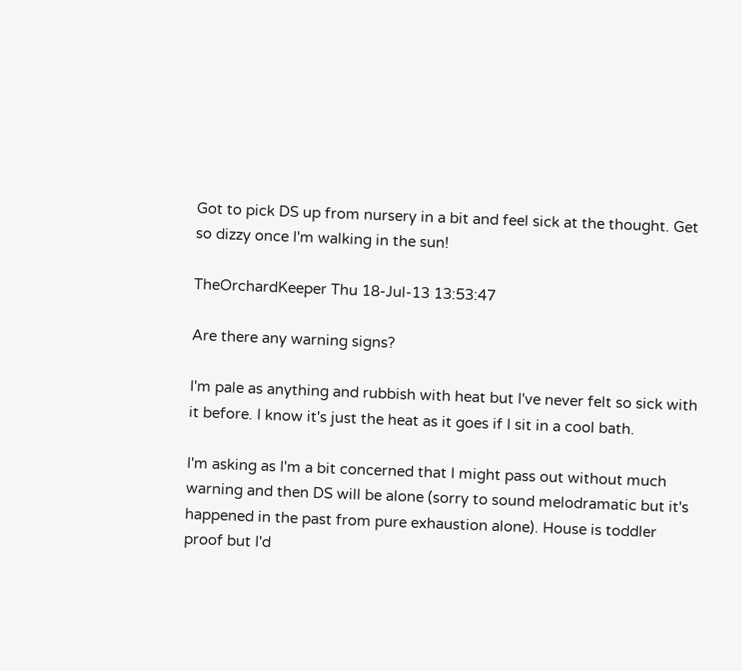Got to pick DS up from nursery in a bit and feel sick at the thought. Get so dizzy once I'm walking in the sun!

TheOrchardKeeper Thu 18-Jul-13 13:53:47

Are there any warning signs?

I'm pale as anything and rubbish with heat but I've never felt so sick with it before. I know it's just the heat as it goes if I sit in a cool bath.

I'm asking as I'm a bit concerned that I might pass out without much warning and then DS will be alone (sorry to sound melodramatic but it's happened in the past from pure exhaustion alone). House is toddler proof but I'd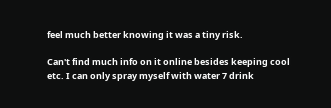feel much better knowing it was a tiny risk.

Can't find much info on it online besides keeping cool etc. I can only spray myself with water 7 drink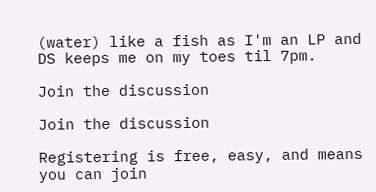(water) like a fish as I'm an LP and DS keeps me on my toes til 7pm.

Join the discussion

Join the discussion

Registering is free, easy, and means you can join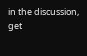in the discussion, get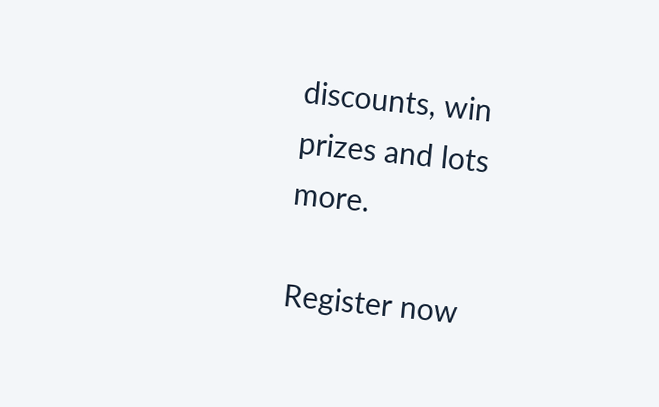discounts, win prizes and lots more.

Register now